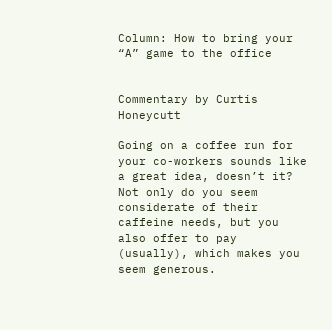Column: How to bring your “A” game to the office


Commentary by Curtis Honeycutt

Going on a coffee run for your co-workers sounds like a great idea, doesn’t it? Not only do you seem considerate of their caffeine needs, but you also offer to pay (usually), which makes you seem generous.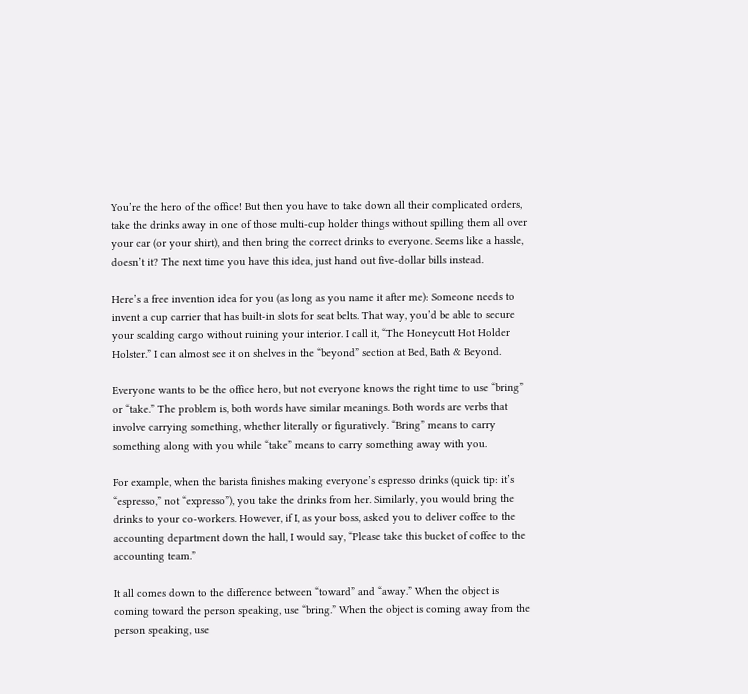You’re the hero of the office! But then you have to take down all their complicated orders, take the drinks away in one of those multi-cup holder things without spilling them all over your car (or your shirt), and then bring the correct drinks to everyone. Seems like a hassle, doesn’t it? The next time you have this idea, just hand out five-dollar bills instead.

Here’s a free invention idea for you (as long as you name it after me): Someone needs to invent a cup carrier that has built-in slots for seat belts. That way, you’d be able to secure your scalding cargo without ruining your interior. I call it, “The Honeycutt Hot Holder Holster.” I can almost see it on shelves in the “beyond” section at Bed, Bath & Beyond.

Everyone wants to be the office hero, but not everyone knows the right time to use “bring” or “take.” The problem is, both words have similar meanings. Both words are verbs that involve carrying something, whether literally or figuratively. “Bring” means to carry something along with you while “take” means to carry something away with you.

For example, when the barista finishes making everyone’s espresso drinks (quick tip: it’s “espresso,” not “expresso”), you take the drinks from her. Similarly, you would bring the drinks to your co-workers. However, if I, as your boss, asked you to deliver coffee to the accounting department down the hall, I would say, “Please take this bucket of coffee to the accounting team.”

It all comes down to the difference between “toward” and “away.” When the object is coming toward the person speaking, use “bring.” When the object is coming away from the person speaking, use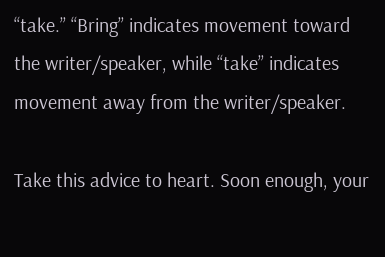“take.” “Bring” indicates movement toward the writer/speaker, while “take” indicates movement away from the writer/speaker.

Take this advice to heart. Soon enough, your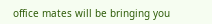office mates will be bringing you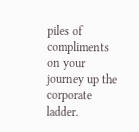piles of compliments on your journey up the corporate ladder.